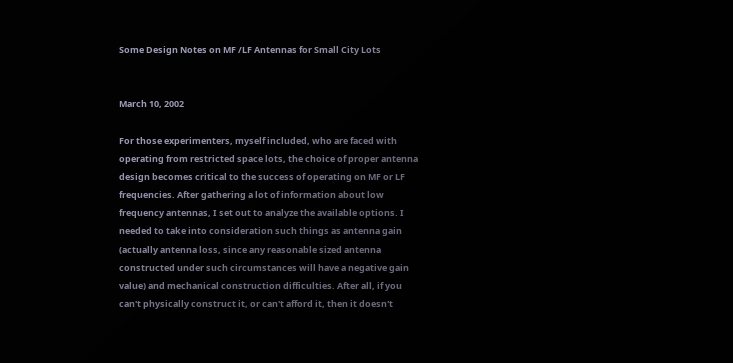Some Design Notes on MF /LF Antennas for Small City Lots


March 10, 2002

For those experimenters, myself included, who are faced with operating from restricted space lots, the choice of proper antenna design becomes critical to the success of operating on MF or LF frequencies. After gathering a lot of information about low frequency antennas, I set out to analyze the available options. I needed to take into consideration such things as antenna gain (actually antenna loss, since any reasonable sized antenna constructed under such circumstances will have a negative gain value) and mechanical construction difficulties. After all, if you can't physically construct it, or can't afford it, then it doesn't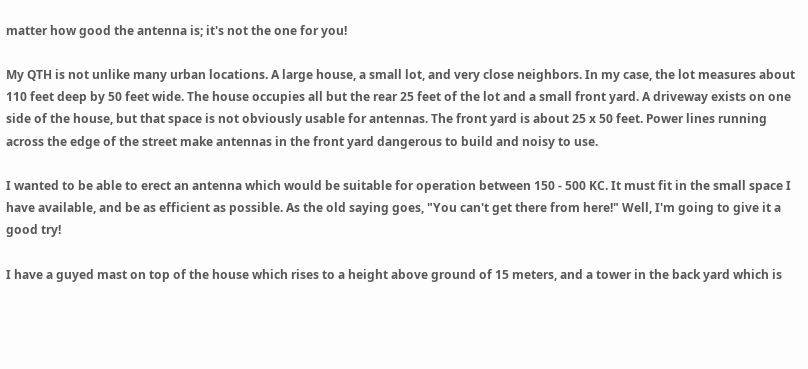matter how good the antenna is; it's not the one for you!

My QTH is not unlike many urban locations. A large house, a small lot, and very close neighbors. In my case, the lot measures about 110 feet deep by 50 feet wide. The house occupies all but the rear 25 feet of the lot and a small front yard. A driveway exists on one side of the house, but that space is not obviously usable for antennas. The front yard is about 25 x 50 feet. Power lines running across the edge of the street make antennas in the front yard dangerous to build and noisy to use.

I wanted to be able to erect an antenna which would be suitable for operation between 150 - 500 KC. It must fit in the small space I have available, and be as efficient as possible. As the old saying goes, "You can't get there from here!" Well, I'm going to give it a good try!

I have a guyed mast on top of the house which rises to a height above ground of 15 meters, and a tower in the back yard which is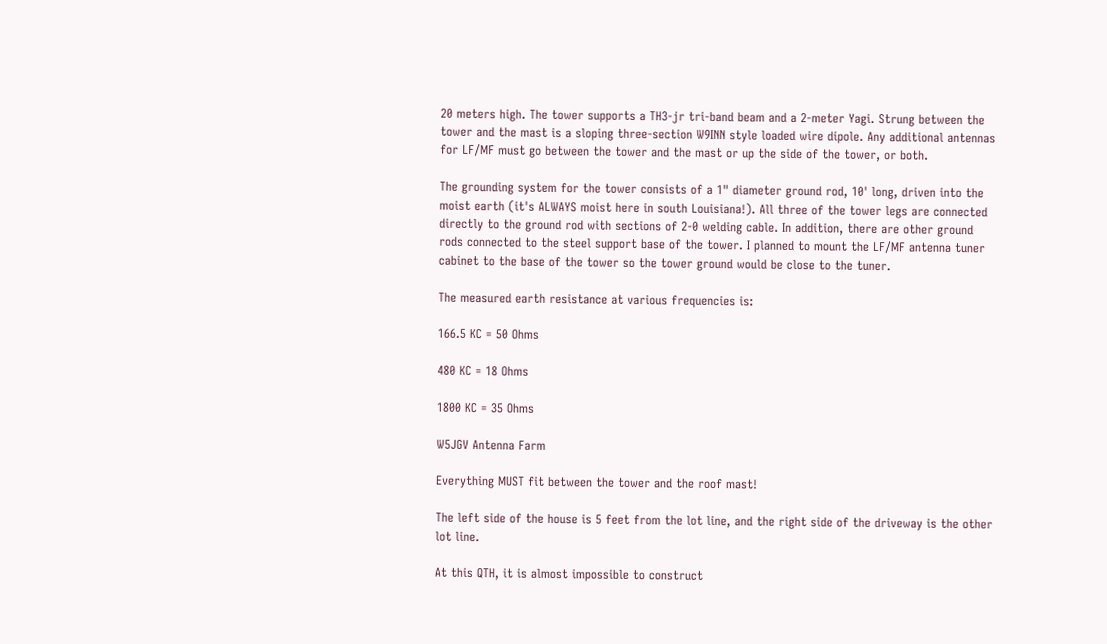20 meters high. The tower supports a TH3-jr tri-band beam and a 2-meter Yagi. Strung between the tower and the mast is a sloping three-section W9INN style loaded wire dipole. Any additional antennas for LF/MF must go between the tower and the mast or up the side of the tower, or both.

The grounding system for the tower consists of a 1" diameter ground rod, 10' long, driven into the moist earth (it's ALWAYS moist here in south Louisiana!). All three of the tower legs are connected directly to the ground rod with sections of 2-0 welding cable. In addition, there are other ground rods connected to the steel support base of the tower. I planned to mount the LF/MF antenna tuner cabinet to the base of the tower so the tower ground would be close to the tuner.

The measured earth resistance at various frequencies is:

166.5 KC = 50 Ohms

480 KC = 18 Ohms

1800 KC = 35 Ohms

W5JGV Antenna Farm

Everything MUST fit between the tower and the roof mast!

The left side of the house is 5 feet from the lot line, and the right side of the driveway is the other lot line.

At this QTH, it is almost impossible to construct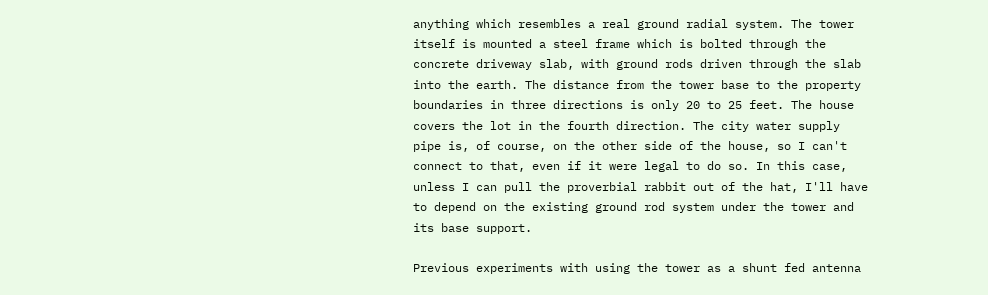anything which resembles a real ground radial system. The tower itself is mounted a steel frame which is bolted through the concrete driveway slab, with ground rods driven through the slab into the earth. The distance from the tower base to the property boundaries in three directions is only 20 to 25 feet. The house covers the lot in the fourth direction. The city water supply pipe is, of course, on the other side of the house, so I can't connect to that, even if it were legal to do so. In this case, unless I can pull the proverbial rabbit out of the hat, I'll have to depend on the existing ground rod system under the tower and its base support.

Previous experiments with using the tower as a shunt fed antenna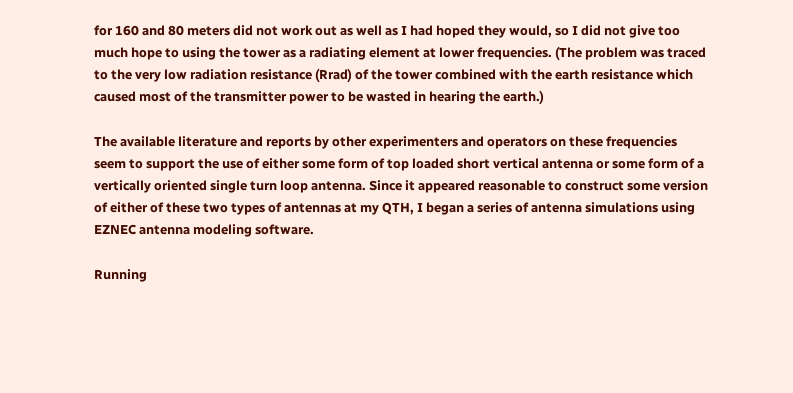for 160 and 80 meters did not work out as well as I had hoped they would, so I did not give too much hope to using the tower as a radiating element at lower frequencies. (The problem was traced to the very low radiation resistance (Rrad) of the tower combined with the earth resistance which caused most of the transmitter power to be wasted in hearing the earth.)

The available literature and reports by other experimenters and operators on these frequencies seem to support the use of either some form of top loaded short vertical antenna or some form of a vertically oriented single turn loop antenna. Since it appeared reasonable to construct some version of either of these two types of antennas at my QTH, I began a series of antenna simulations using EZNEC antenna modeling software.

Running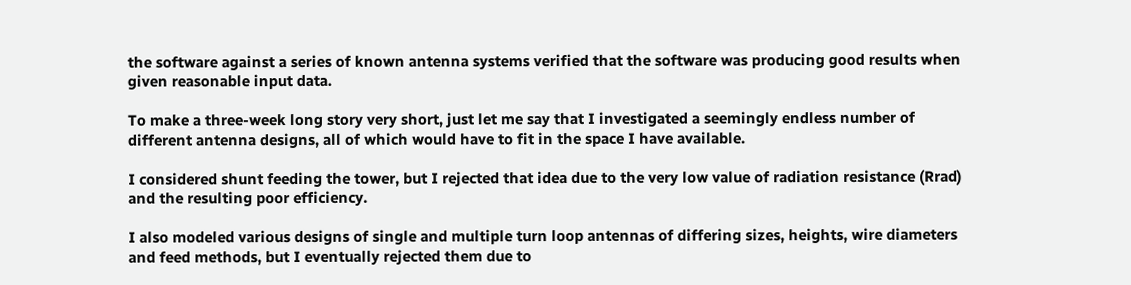the software against a series of known antenna systems verified that the software was producing good results when given reasonable input data.

To make a three-week long story very short, just let me say that I investigated a seemingly endless number of different antenna designs, all of which would have to fit in the space I have available.

I considered shunt feeding the tower, but I rejected that idea due to the very low value of radiation resistance (Rrad) and the resulting poor efficiency.

I also modeled various designs of single and multiple turn loop antennas of differing sizes, heights, wire diameters and feed methods, but I eventually rejected them due to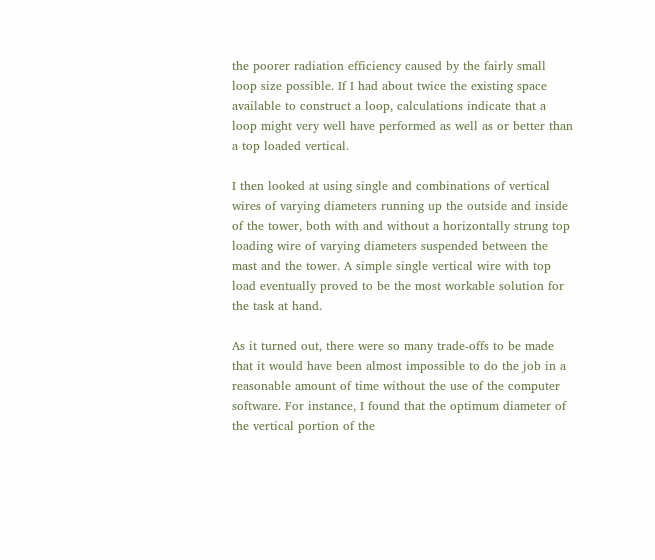the poorer radiation efficiency caused by the fairly small loop size possible. If I had about twice the existing space available to construct a loop, calculations indicate that a loop might very well have performed as well as or better than a top loaded vertical.

I then looked at using single and combinations of vertical wires of varying diameters running up the outside and inside of the tower, both with and without a horizontally strung top loading wire of varying diameters suspended between the mast and the tower. A simple single vertical wire with top load eventually proved to be the most workable solution for the task at hand.

As it turned out, there were so many trade-offs to be made that it would have been almost impossible to do the job in a reasonable amount of time without the use of the computer software. For instance, I found that the optimum diameter of the vertical portion of the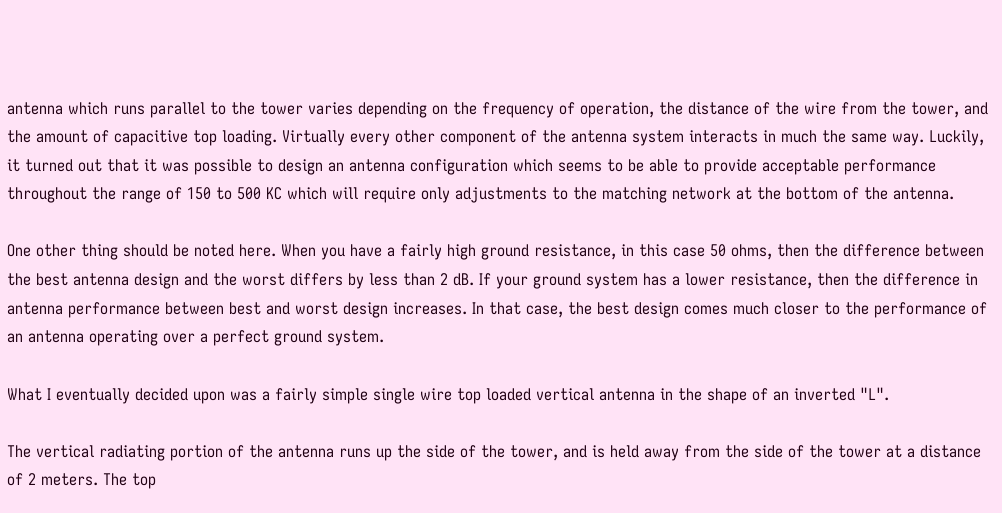antenna which runs parallel to the tower varies depending on the frequency of operation, the distance of the wire from the tower, and the amount of capacitive top loading. Virtually every other component of the antenna system interacts in much the same way. Luckily, it turned out that it was possible to design an antenna configuration which seems to be able to provide acceptable performance throughout the range of 150 to 500 KC which will require only adjustments to the matching network at the bottom of the antenna.

One other thing should be noted here. When you have a fairly high ground resistance, in this case 50 ohms, then the difference between the best antenna design and the worst differs by less than 2 dB. If your ground system has a lower resistance, then the difference in antenna performance between best and worst design increases. In that case, the best design comes much closer to the performance of an antenna operating over a perfect ground system.

What I eventually decided upon was a fairly simple single wire top loaded vertical antenna in the shape of an inverted "L".

The vertical radiating portion of the antenna runs up the side of the tower, and is held away from the side of the tower at a distance of 2 meters. The top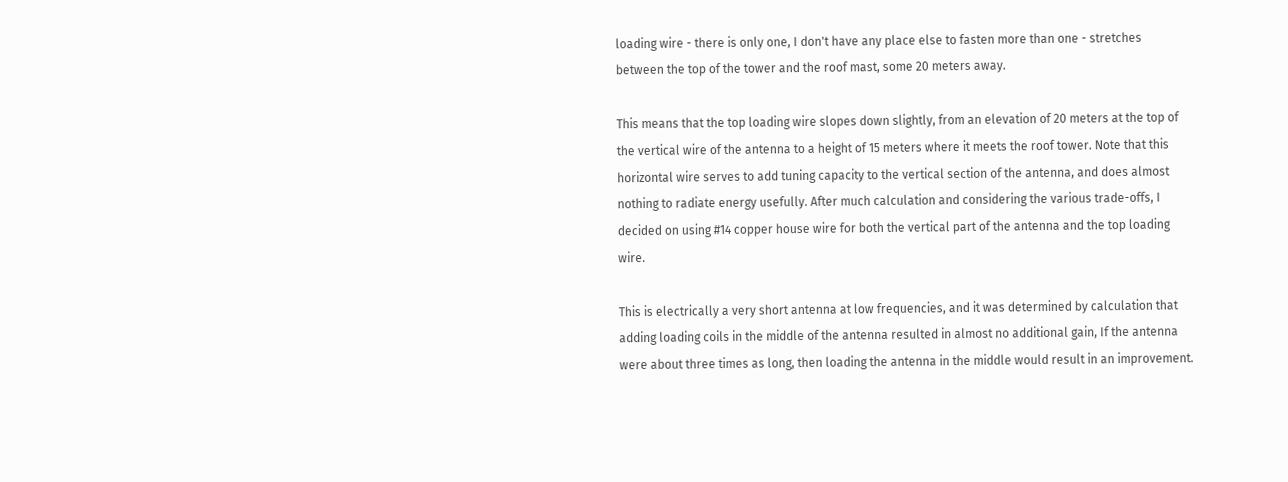loading wire - there is only one, I don't have any place else to fasten more than one - stretches between the top of the tower and the roof mast, some 20 meters away.

This means that the top loading wire slopes down slightly, from an elevation of 20 meters at the top of the vertical wire of the antenna to a height of 15 meters where it meets the roof tower. Note that this horizontal wire serves to add tuning capacity to the vertical section of the antenna, and does almost nothing to radiate energy usefully. After much calculation and considering the various trade-offs, I decided on using #14 copper house wire for both the vertical part of the antenna and the top loading wire.

This is electrically a very short antenna at low frequencies, and it was determined by calculation that adding loading coils in the middle of the antenna resulted in almost no additional gain, If the antenna were about three times as long, then loading the antenna in the middle would result in an improvement.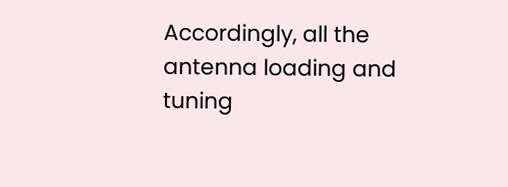Accordingly, all the antenna loading and tuning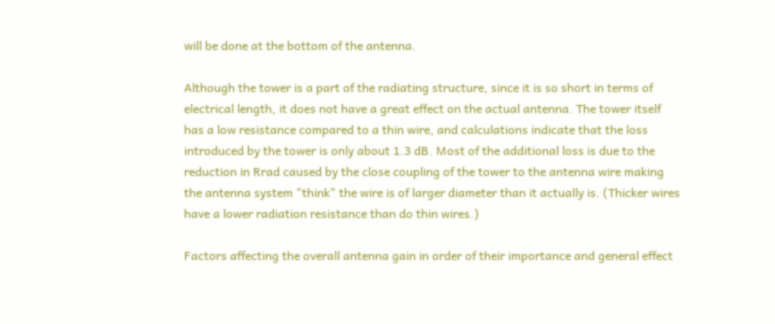will be done at the bottom of the antenna.

Although the tower is a part of the radiating structure, since it is so short in terms of electrical length, it does not have a great effect on the actual antenna. The tower itself has a low resistance compared to a thin wire, and calculations indicate that the loss introduced by the tower is only about 1.3 dB. Most of the additional loss is due to the reduction in Rrad caused by the close coupling of the tower to the antenna wire making the antenna system "think" the wire is of larger diameter than it actually is. (Thicker wires have a lower radiation resistance than do thin wires.)

Factors affecting the overall antenna gain in order of their importance and general effect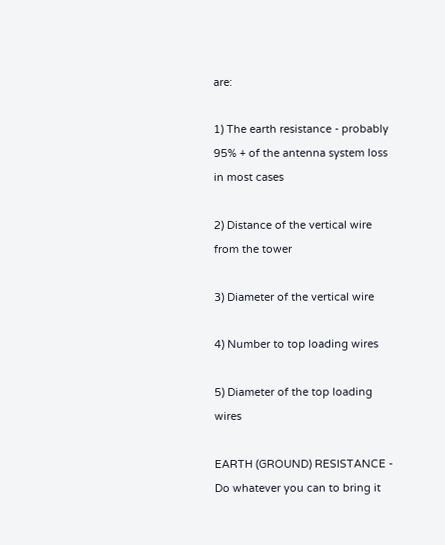are:

1) The earth resistance - probably 95% + of the antenna system loss in most cases

2) Distance of the vertical wire from the tower

3) Diameter of the vertical wire

4) Number to top loading wires

5) Diameter of the top loading wires

EARTH (GROUND) RESISTANCE - Do whatever you can to bring it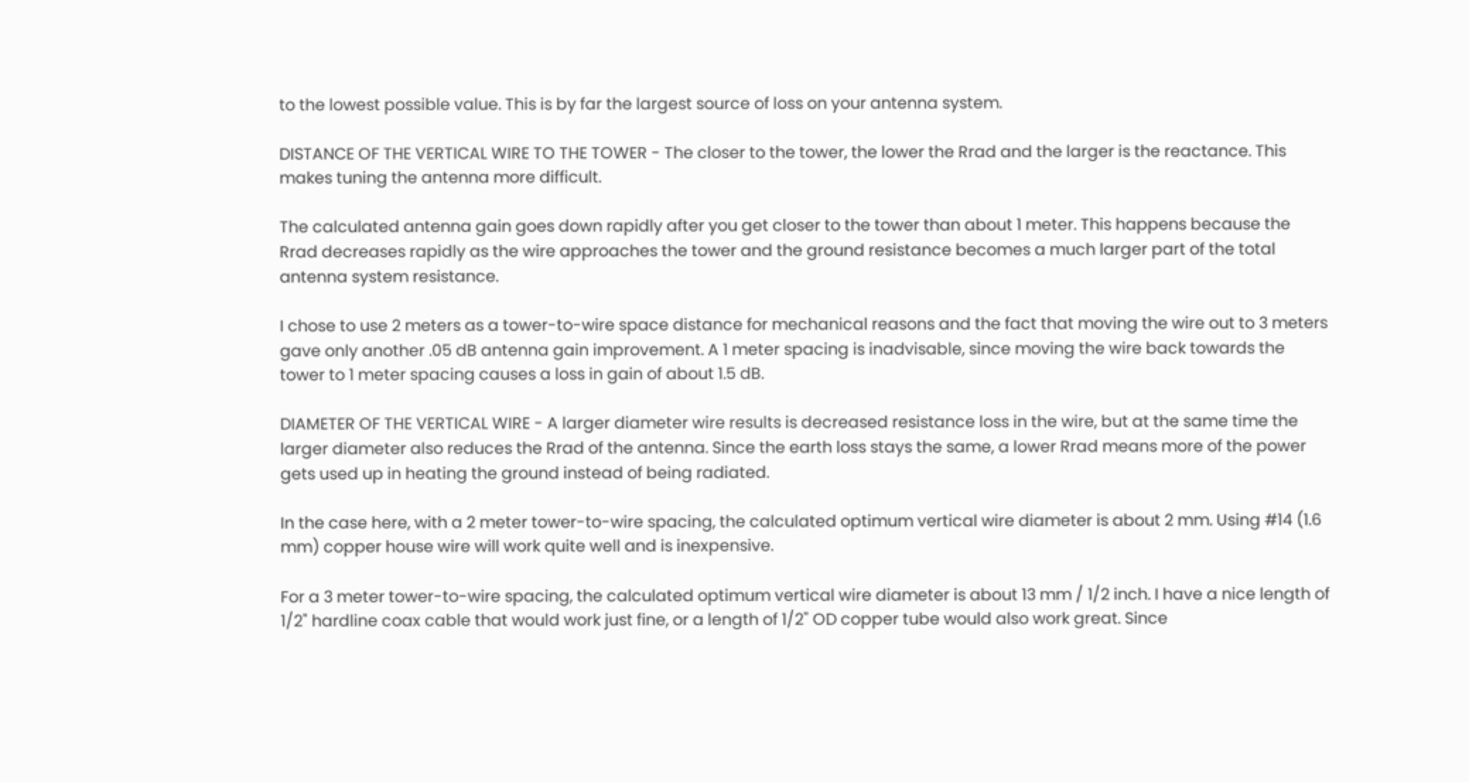to the lowest possible value. This is by far the largest source of loss on your antenna system.

DISTANCE OF THE VERTICAL WIRE TO THE TOWER - The closer to the tower, the lower the Rrad and the larger is the reactance. This makes tuning the antenna more difficult.

The calculated antenna gain goes down rapidly after you get closer to the tower than about 1 meter. This happens because the Rrad decreases rapidly as the wire approaches the tower and the ground resistance becomes a much larger part of the total antenna system resistance.

I chose to use 2 meters as a tower-to-wire space distance for mechanical reasons and the fact that moving the wire out to 3 meters gave only another .05 dB antenna gain improvement. A 1 meter spacing is inadvisable, since moving the wire back towards the tower to 1 meter spacing causes a loss in gain of about 1.5 dB.

DIAMETER OF THE VERTICAL WIRE - A larger diameter wire results is decreased resistance loss in the wire, but at the same time the larger diameter also reduces the Rrad of the antenna. Since the earth loss stays the same, a lower Rrad means more of the power gets used up in heating the ground instead of being radiated.

In the case here, with a 2 meter tower-to-wire spacing, the calculated optimum vertical wire diameter is about 2 mm. Using #14 (1.6 mm) copper house wire will work quite well and is inexpensive.

For a 3 meter tower-to-wire spacing, the calculated optimum vertical wire diameter is about 13 mm / 1/2 inch. I have a nice length of 1/2" hardline coax cable that would work just fine, or a length of 1/2" OD copper tube would also work great. Since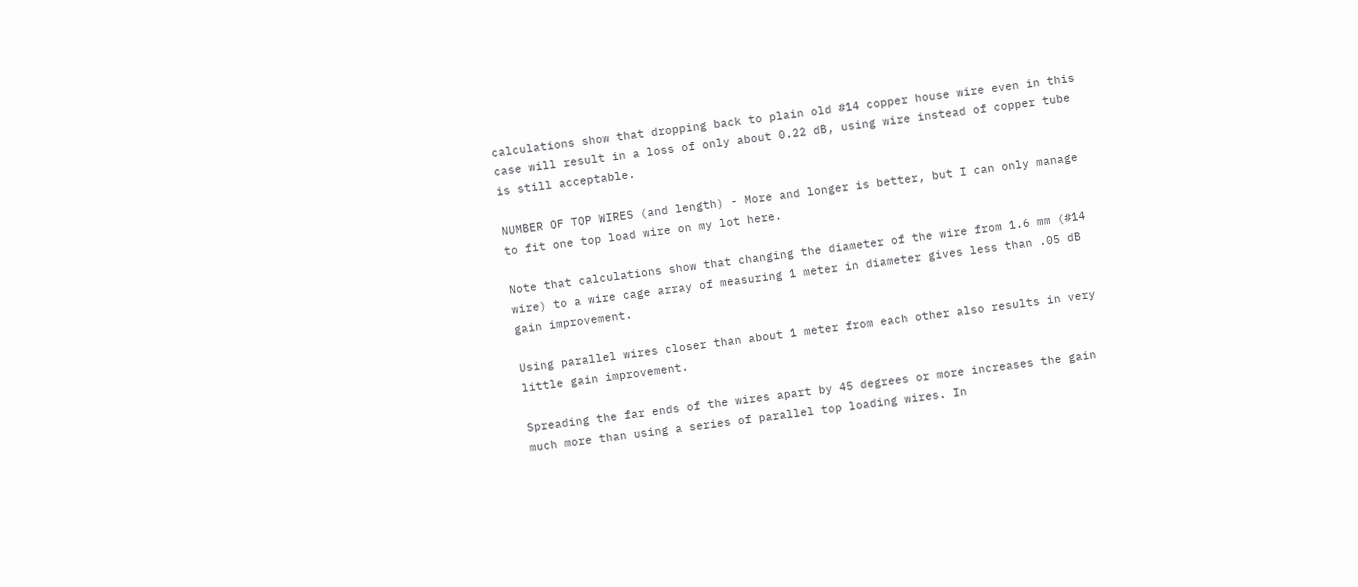calculations show that dropping back to plain old #14 copper house wire even in this case will result in a loss of only about 0.22 dB, using wire instead of copper tube is still acceptable.

NUMBER OF TOP WIRES (and length) - More and longer is better, but I can only manage to fit one top load wire on my lot here.

Note that calculations show that changing the diameter of the wire from 1.6 mm (#14 wire) to a wire cage array of measuring 1 meter in diameter gives less than .05 dB gain improvement.

Using parallel wires closer than about 1 meter from each other also results in very little gain improvement.

Spreading the far ends of the wires apart by 45 degrees or more increases the gain much more than using a series of parallel top loading wires. In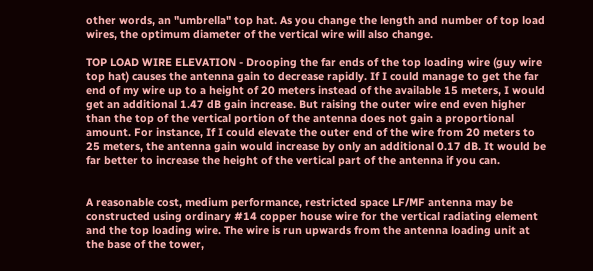other words, an "umbrella" top hat. As you change the length and number of top load wires, the optimum diameter of the vertical wire will also change.

TOP LOAD WIRE ELEVATION - Drooping the far ends of the top loading wire (guy wire top hat) causes the antenna gain to decrease rapidly. If I could manage to get the far end of my wire up to a height of 20 meters instead of the available 15 meters, I would get an additional 1.47 dB gain increase. But raising the outer wire end even higher than the top of the vertical portion of the antenna does not gain a proportional amount. For instance, If I could elevate the outer end of the wire from 20 meters to 25 meters, the antenna gain would increase by only an additional 0.17 dB. It would be far better to increase the height of the vertical part of the antenna if you can.


A reasonable cost, medium performance, restricted space LF/MF antenna may be constructed using ordinary #14 copper house wire for the vertical radiating element and the top loading wire. The wire is run upwards from the antenna loading unit at the base of the tower,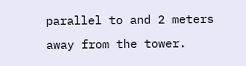parallel to and 2 meters away from the tower.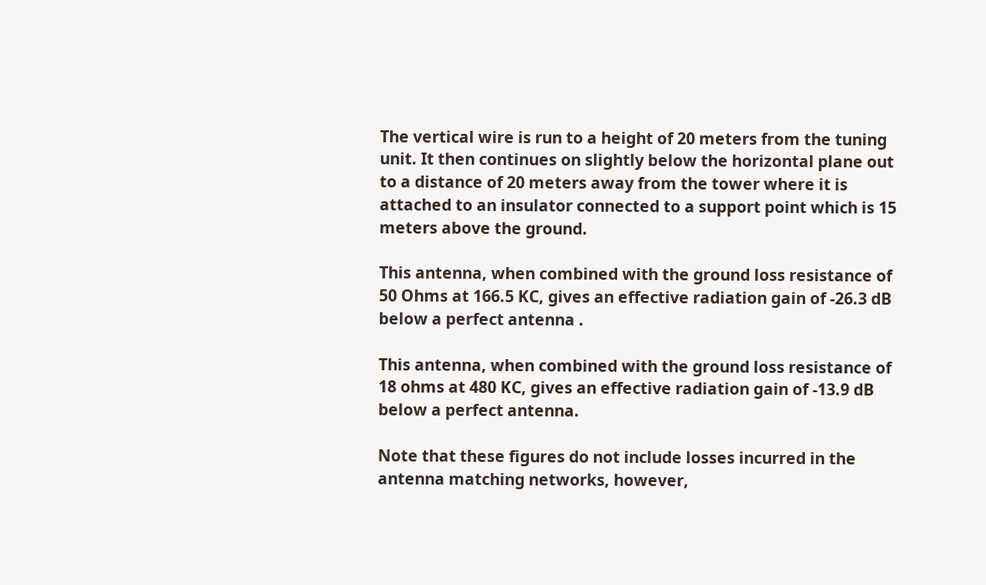The vertical wire is run to a height of 20 meters from the tuning unit. It then continues on slightly below the horizontal plane out to a distance of 20 meters away from the tower where it is attached to an insulator connected to a support point which is 15 meters above the ground.

This antenna, when combined with the ground loss resistance of 50 Ohms at 166.5 KC, gives an effective radiation gain of -26.3 dB below a perfect antenna .

This antenna, when combined with the ground loss resistance of 18 ohms at 480 KC, gives an effective radiation gain of -13.9 dB below a perfect antenna.

Note that these figures do not include losses incurred in the antenna matching networks, however,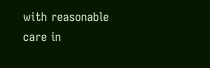with reasonable care in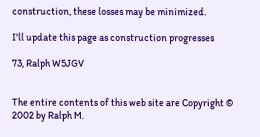construction, these losses may be minimized.

I'll update this page as construction progresses

73, Ralph W5JGV


The entire contents of this web site are Copyright © 2002 by Ralph M.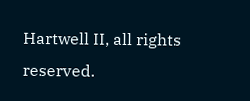Hartwell II, all rights reserved.